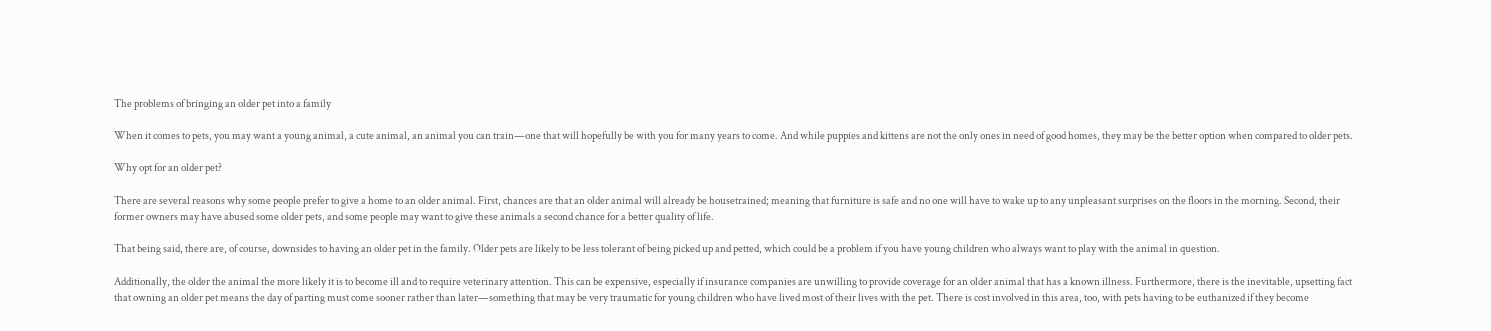The problems of bringing an older pet into a family

When it comes to pets, you may want a young animal, a cute animal, an animal you can train—one that will hopefully be with you for many years to come. And while puppies and kittens are not the only ones in need of good homes, they may be the better option when compared to older pets.

Why opt for an older pet?

There are several reasons why some people prefer to give a home to an older animal. First, chances are that an older animal will already be housetrained; meaning that furniture is safe and no one will have to wake up to any unpleasant surprises on the floors in the morning. Second, their former owners may have abused some older pets, and some people may want to give these animals a second chance for a better quality of life.

That being said, there are, of course, downsides to having an older pet in the family. Older pets are likely to be less tolerant of being picked up and petted, which could be a problem if you have young children who always want to play with the animal in question.

Additionally, the older the animal the more likely it is to become ill and to require veterinary attention. This can be expensive, especially if insurance companies are unwilling to provide coverage for an older animal that has a known illness. Furthermore, there is the inevitable, upsetting fact that owning an older pet means the day of parting must come sooner rather than later—something that may be very traumatic for young children who have lived most of their lives with the pet. There is cost involved in this area, too, with pets having to be euthanized if they become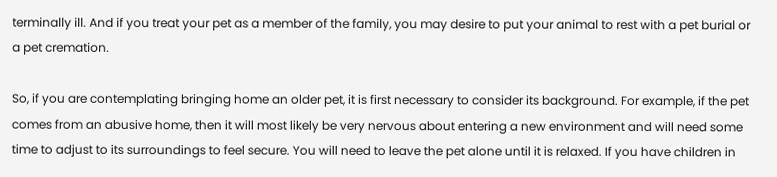terminally ill. And if you treat your pet as a member of the family, you may desire to put your animal to rest with a pet burial or a pet cremation.

So, if you are contemplating bringing home an older pet, it is first necessary to consider its background. For example, if the pet comes from an abusive home, then it will most likely be very nervous about entering a new environment and will need some time to adjust to its surroundings to feel secure. You will need to leave the pet alone until it is relaxed. If you have children in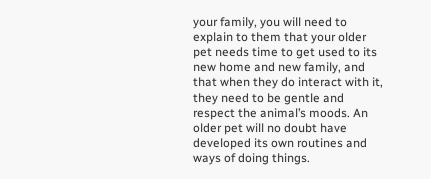your family, you will need to explain to them that your older pet needs time to get used to its new home and new family, and that when they do interact with it, they need to be gentle and respect the animal’s moods. An older pet will no doubt have developed its own routines and ways of doing things.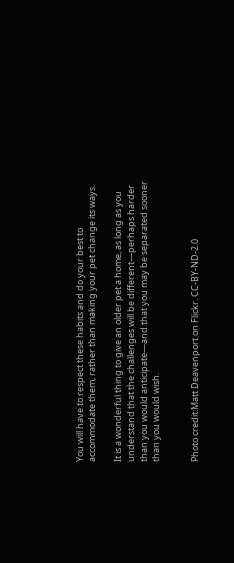You will have to respect these habits and do your best to accommodate them, rather than making your pet change its ways.

It is a wonderful thing to give an older pet a home, as long as you understand that the challenges will be different—perhaps harder than you would anticipate—and that you may be separated sooner than you would wish.


Photo credit:Matt Deavenport on Flickr. CC-BY-ND-2.0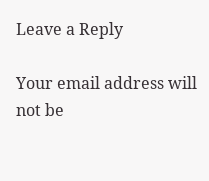Leave a Reply

Your email address will not be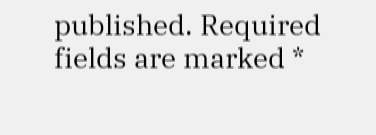published. Required fields are marked *